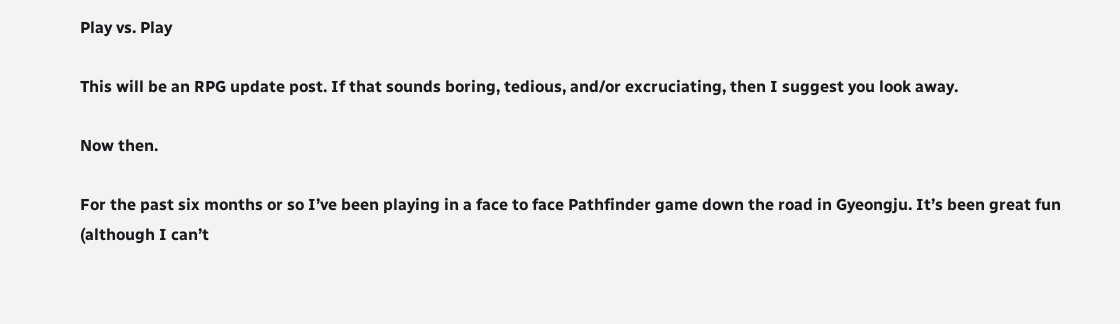Play vs. Play

This will be an RPG update post. If that sounds boring, tedious, and/or excruciating, then I suggest you look away.

Now then.

For the past six months or so I’ve been playing in a face to face Pathfinder game down the road in Gyeongju. It’s been great fun (although I can’t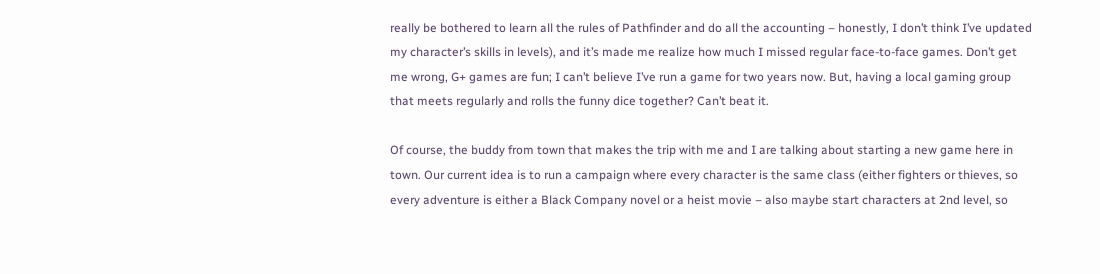really be bothered to learn all the rules of Pathfinder and do all the accounting – honestly, I don’t think I’ve updated my character’s skills in levels), and it’s made me realize how much I missed regular face-to-face games. Don’t get me wrong, G+ games are fun; I can’t believe I’ve run a game for two years now. But, having a local gaming group that meets regularly and rolls the funny dice together? Can’t beat it.

Of course, the buddy from town that makes the trip with me and I are talking about starting a new game here in town. Our current idea is to run a campaign where every character is the same class (either fighters or thieves, so every adventure is either a Black Company novel or a heist movie – also maybe start characters at 2nd level, so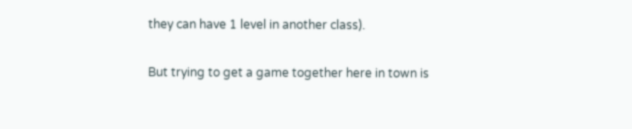they can have 1 level in another class).

But trying to get a game together here in town is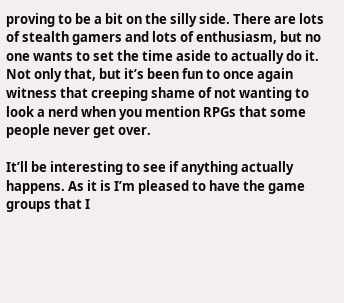proving to be a bit on the silly side. There are lots of stealth gamers and lots of enthusiasm, but no one wants to set the time aside to actually do it. Not only that, but it’s been fun to once again witness that creeping shame of not wanting to look a nerd when you mention RPGs that some people never get over.

It’ll be interesting to see if anything actually happens. As it is I’m pleased to have the game groups that I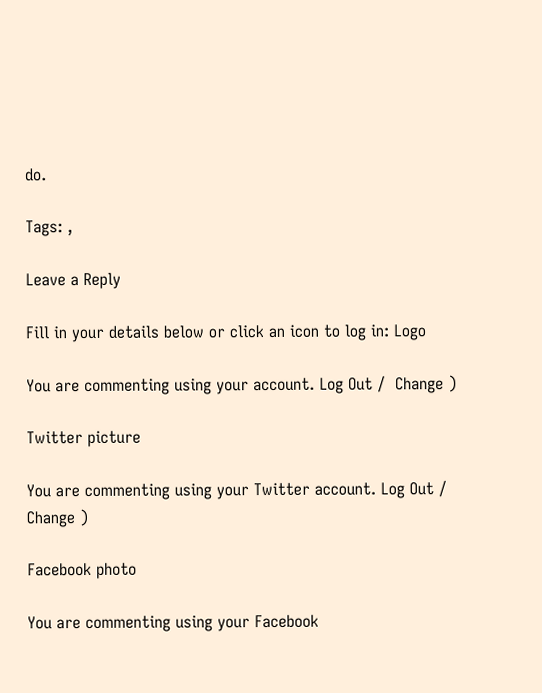do.

Tags: ,

Leave a Reply

Fill in your details below or click an icon to log in: Logo

You are commenting using your account. Log Out /  Change )

Twitter picture

You are commenting using your Twitter account. Log Out /  Change )

Facebook photo

You are commenting using your Facebook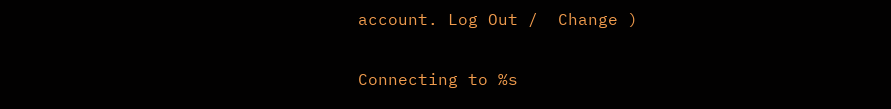account. Log Out /  Change )

Connecting to %s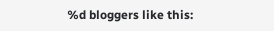%d bloggers like this: